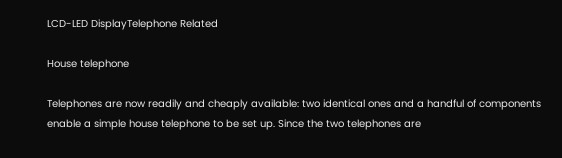LCD-LED DisplayTelephone Related

House telephone

Telephones are now readily and cheaply available: two identical ones and a handful of components enable a simple house telephone to be set up. Since the two telephones are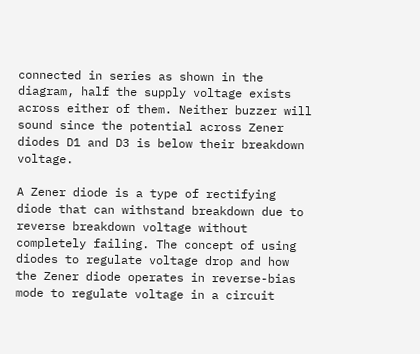connected in series as shown in the diagram, half the supply voltage exists across either of them. Neither buzzer will sound since the potential across Zener diodes D1 and D3 is below their breakdown voltage.

A Zener diode is a type of rectifying diode that can withstand breakdown due to reverse breakdown voltage without completely failing. The concept of using diodes to regulate voltage drop and how the Zener diode operates in reverse-bias mode to regulate voltage in a circuit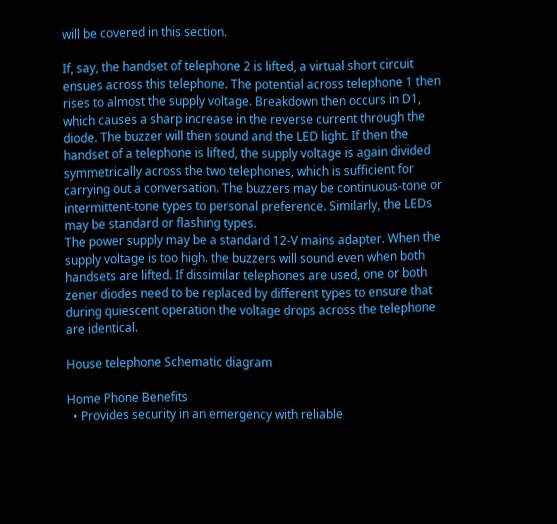will be covered in this section.

If, say, the handset of telephone 2 is lifted, a virtual short circuit ensues across this telephone. The potential across telephone 1 then rises to almost the supply voltage. Breakdown then occurs in D1, which causes a sharp increase in the reverse current through the diode. The buzzer will then sound and the LED light. If then the handset of a telephone is lifted, the supply voltage is again divided symmetrically across the two telephones, which is sufficient for carrying out a conversation. The buzzers may be continuous-tone or intermittent-tone types to personal preference. Similarly, the LEDs may be standard or flashing types.
The power supply may be a standard 12-V mains adapter. When the supply voltage is too high. the buzzers will sound even when both handsets are lifted. If dissimilar telephones are used, one or both zener diodes need to be replaced by different types to ensure that during quiescent operation the voltage drops across the telephone are identical.

House telephone Schematic diagram

Home Phone Benefits
  • Provides security in an emergency with reliable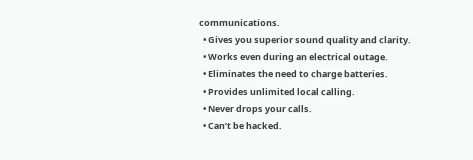communications.
  • Gives you superior sound quality and clarity.
  • Works even during an electrical outage.
  • Eliminates the need to charge batteries.
  • Provides unlimited local calling.
  • Never drops your calls.
  • Can’t be hacked.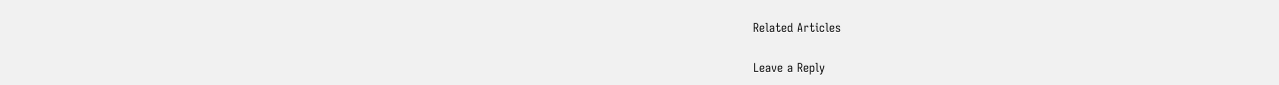Related Articles

Leave a Reply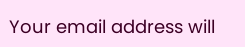Your email address will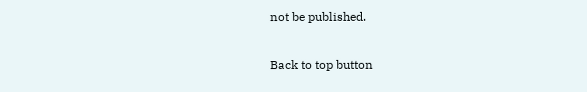not be published.

Back to top button